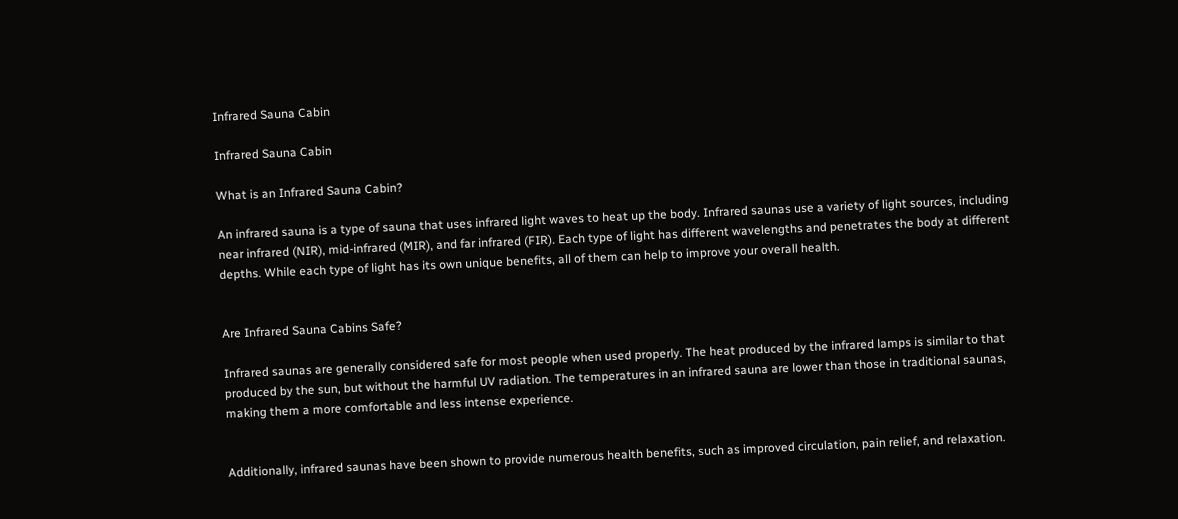Infrared Sauna Cabin

Infrared Sauna Cabin

What is an Infrared Sauna Cabin?

An infrared sauna is a type of sauna that uses infrared light waves to heat up the body. Infrared saunas use a variety of light sources, including near infrared (NIR), mid-infrared (MIR), and far infrared (FIR). Each type of light has different wavelengths and penetrates the body at different depths. While each type of light has its own unique benefits, all of them can help to improve your overall health.


Are Infrared Sauna Cabins Safe?

Infrared saunas are generally considered safe for most people when used properly. The heat produced by the infrared lamps is similar to that produced by the sun, but without the harmful UV radiation. The temperatures in an infrared sauna are lower than those in traditional saunas, making them a more comfortable and less intense experience.


Additionally, infrared saunas have been shown to provide numerous health benefits, such as improved circulation, pain relief, and relaxation.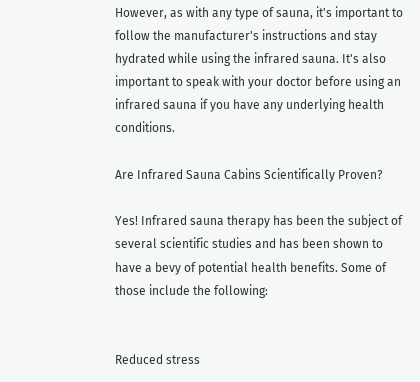However, as with any type of sauna, it's important to follow the manufacturer's instructions and stay hydrated while using the infrared sauna. It's also important to speak with your doctor before using an infrared sauna if you have any underlying health conditions.

Are Infrared Sauna Cabins Scientifically Proven?

Yes! Infrared sauna therapy has been the subject of several scientific studies and has been shown to have a bevy of potential health benefits. Some of those include the following:


Reduced stress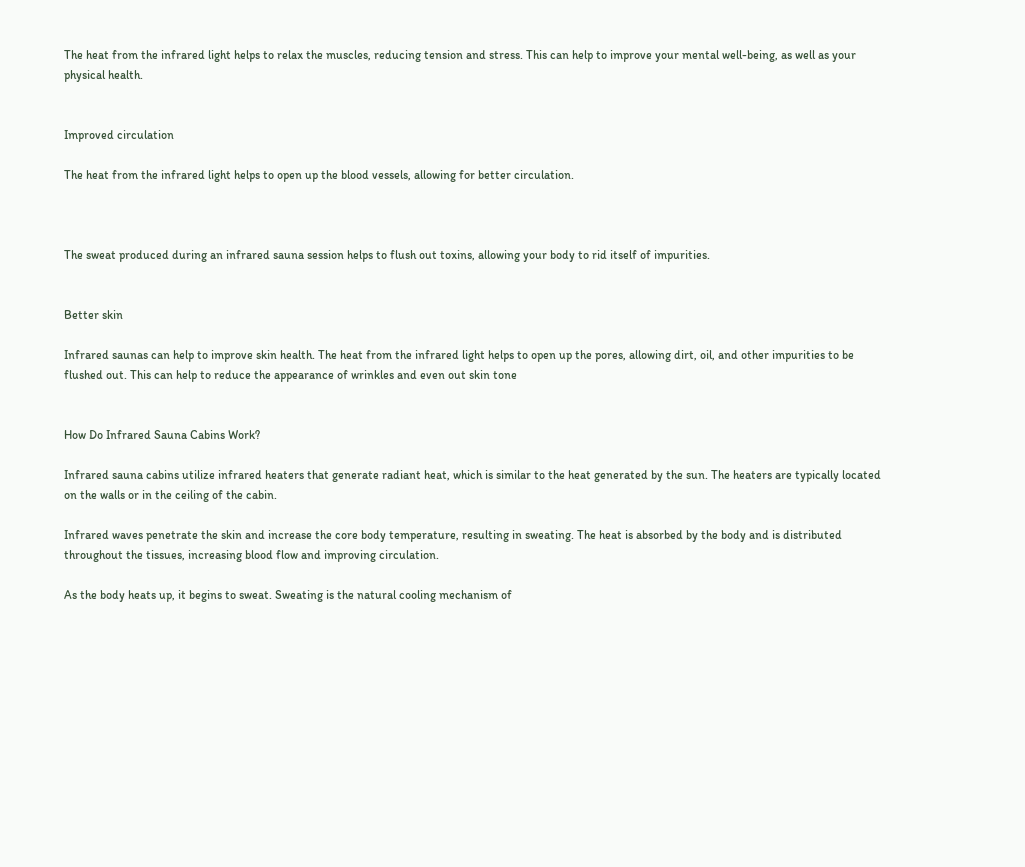The heat from the infrared light helps to relax the muscles, reducing tension and stress. This can help to improve your mental well-being, as well as your physical health.


Improved circulation

The heat from the infrared light helps to open up the blood vessels, allowing for better circulation.



The sweat produced during an infrared sauna session helps to flush out toxins, allowing your body to rid itself of impurities.


Better skin

Infrared saunas can help to improve skin health. The heat from the infrared light helps to open up the pores, allowing dirt, oil, and other impurities to be flushed out. This can help to reduce the appearance of wrinkles and even out skin tone


How Do Infrared Sauna Cabins Work?

Infrared sauna cabins utilize infrared heaters that generate radiant heat, which is similar to the heat generated by the sun. The heaters are typically located on the walls or in the ceiling of the cabin.

Infrared waves penetrate the skin and increase the core body temperature, resulting in sweating. The heat is absorbed by the body and is distributed throughout the tissues, increasing blood flow and improving circulation.

As the body heats up, it begins to sweat. Sweating is the natural cooling mechanism of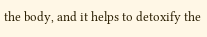the body, and it helps to detoxify the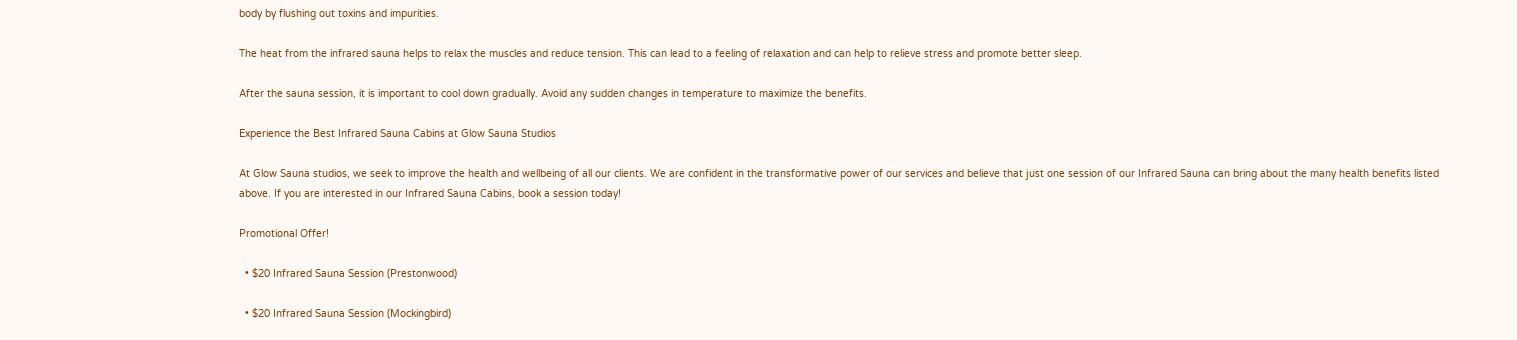body by flushing out toxins and impurities.

The heat from the infrared sauna helps to relax the muscles and reduce tension. This can lead to a feeling of relaxation and can help to relieve stress and promote better sleep.

After the sauna session, it is important to cool down gradually. Avoid any sudden changes in temperature to maximize the benefits.

Experience the Best Infrared Sauna Cabins at Glow Sauna Studios

At Glow Sauna studios, we seek to improve the health and wellbeing of all our clients. We are confident in the transformative power of our services and believe that just one session of our Infrared Sauna can bring about the many health benefits listed above. If you are interested in our Infrared Sauna Cabins, book a session today!

Promotional Offer!

  • $20 Infrared Sauna Session (Prestonwood)

  • $20 Infrared Sauna Session (Mockingbird)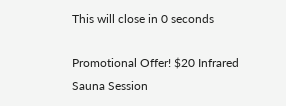This will close in 0 seconds

Promotional Offer! $20 Infrared Sauna Session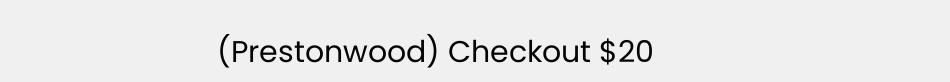(Prestonwood) Checkout $20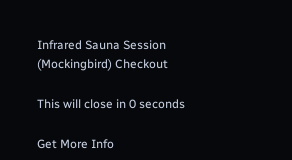Infrared Sauna Session (Mockingbird) Checkout

This will close in 0 seconds

Get More Info